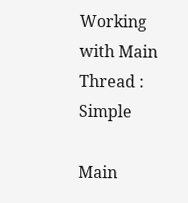Working with Main Thread : Simple

Main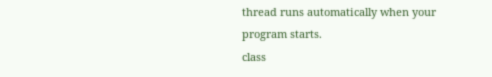thread runs automatically when your program starts.
class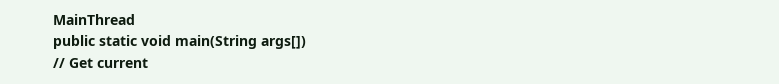MainThread
public static void main(String args[])
// Get current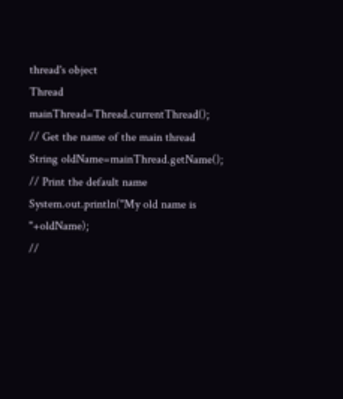thread's object
Thread mainThread=Thread.currentThread();
// Get the name of the main thread
String oldName=mainThread.getName();
// Print the default name
System.out.println("My old name is "+oldName);
//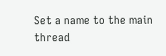Set a name to the main thread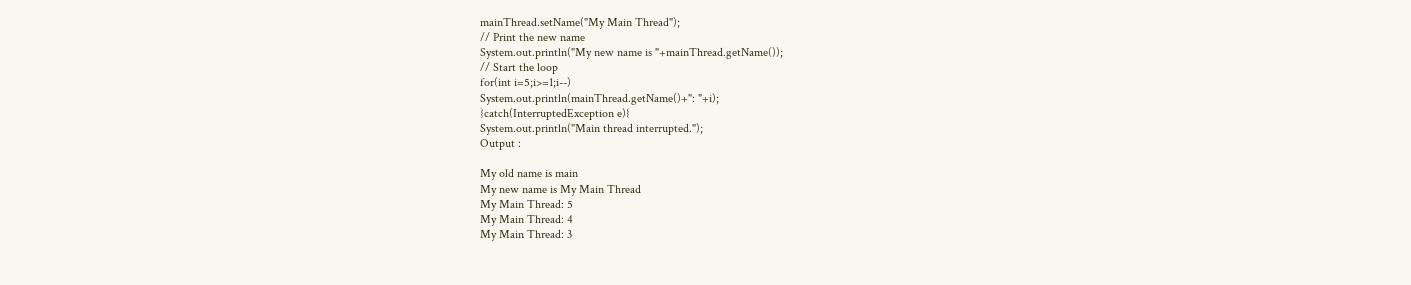mainThread.setName("My Main Thread");
// Print the new name
System.out.println("My new name is "+mainThread.getName());
// Start the loop
for(int i=5;i>=1;i--)
System.out.println(mainThread.getName()+": "+i);
}catch(InterruptedException e){
System.out.println("Main thread interrupted.");
Output :

My old name is main
My new name is My Main Thread
My Main Thread: 5
My Main Thread: 4
My Main Thread: 3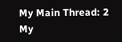My Main Thread: 2
My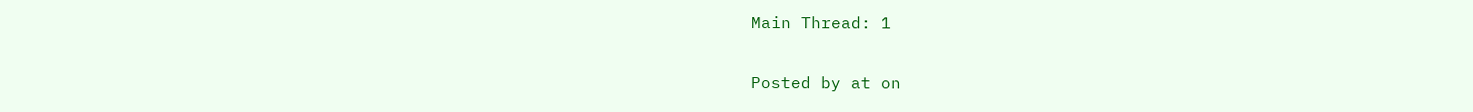Main Thread: 1

Posted by at on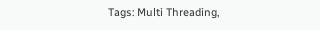Tags: Multi Threading,